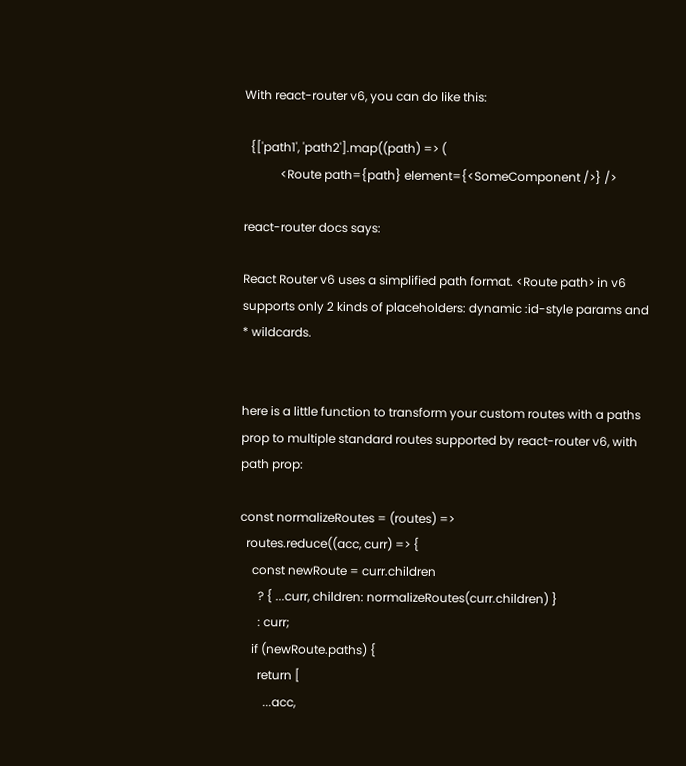With react-router v6, you can do like this:

  {['path1', 'path2'].map((path) => (
            <Route path={path} element={<SomeComponent />} />

react-router docs says:

React Router v6 uses a simplified path format. <Route path> in v6 supports only 2 kinds of placeholders: dynamic :id-style params and * wildcards.


here is a little function to transform your custom routes with a paths prop to multiple standard routes supported by react-router v6, with path prop:

const normalizeRoutes = (routes) =>
  routes.reduce((acc, curr) => {
    const newRoute = curr.children
      ? { ...curr, children: normalizeRoutes(curr.children) }
      : curr;
    if (newRoute.paths) {
      return [
        ...acc,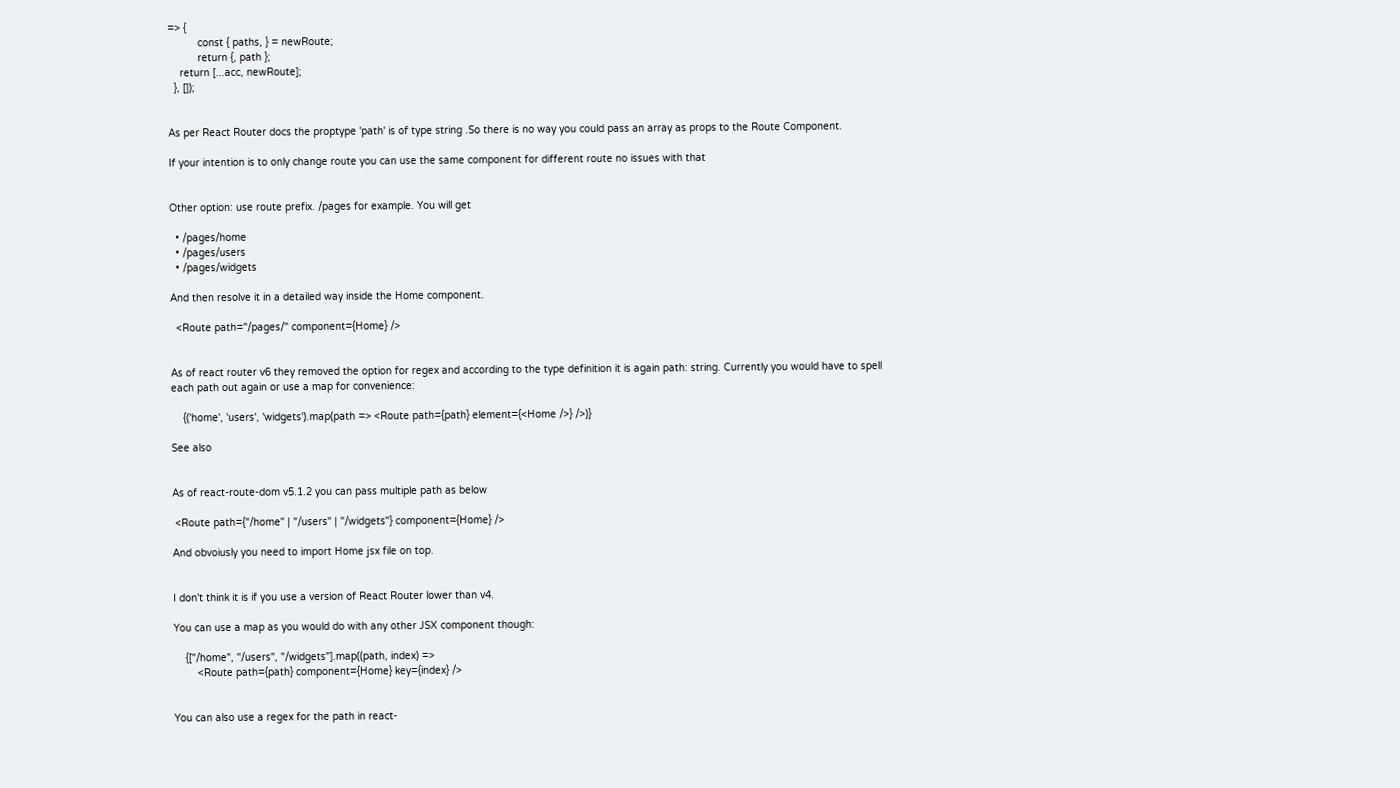=> {
          const { paths, } = newRoute;
          return {, path };
    return [...acc, newRoute];
  }, []);


As per React Router docs the proptype 'path' is of type string .So there is no way you could pass an array as props to the Route Component.

If your intention is to only change route you can use the same component for different route no issues with that


Other option: use route prefix. /pages for example. You will get

  • /pages/home
  • /pages/users
  • /pages/widgets

And then resolve it in a detailed way inside the Home component.

  <Route path="/pages/" component={Home} />


As of react router v6 they removed the option for regex and according to the type definition it is again path: string. Currently you would have to spell each path out again or use a map for convenience:

    {('home', 'users', 'widgets').map(path => <Route path={path} element={<Home />} />)}

See also


As of react-route-dom v5.1.2 you can pass multiple path as below

 <Route path={"/home" | "/users" | "/widgets"} component={Home} />

And obvoiusly you need to import Home jsx file on top.


I don't think it is if you use a version of React Router lower than v4.

You can use a map as you would do with any other JSX component though:

    {["/home", "/users", "/widgets"].map((path, index) =>
        <Route path={path} component={Home} key={index} />


You can also use a regex for the path in react-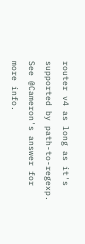router v4 as long as it's supported by path-to-regexp. See @Cameron's answer for more info.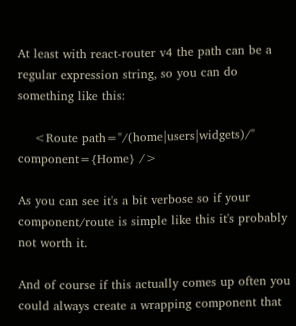At least with react-router v4 the path can be a regular expression string, so you can do something like this:

    <Route path="/(home|users|widgets)/" component={Home} />

As you can see it's a bit verbose so if your component/route is simple like this it's probably not worth it.

And of course if this actually comes up often you could always create a wrapping component that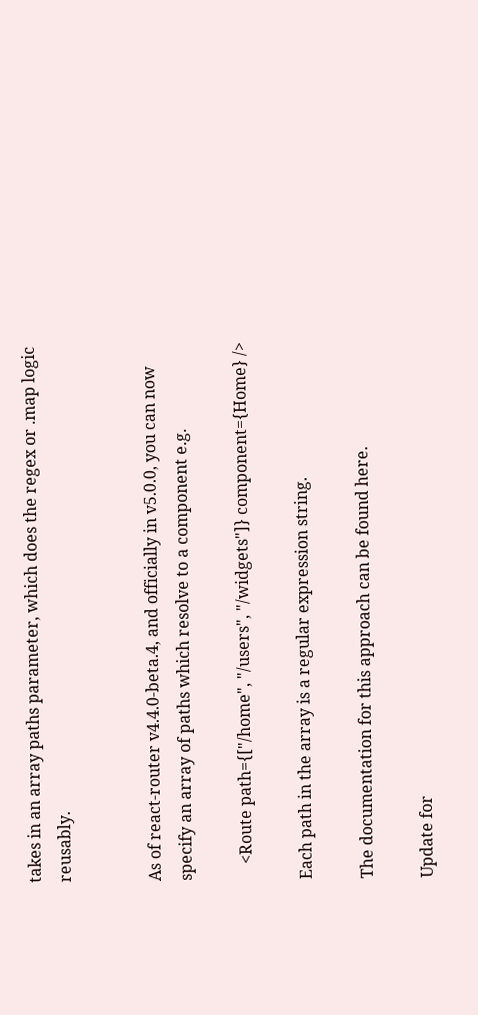takes in an array paths parameter, which does the regex or .map logic reusably.


As of react-router v4.4.0-beta.4, and officially in v5.0.0, you can now specify an array of paths which resolve to a component e.g.

    <Route path={["/home", "/users", "/widgets"]} component={Home} />

Each path in the array is a regular expression string.

The documentation for this approach can be found here.

Update for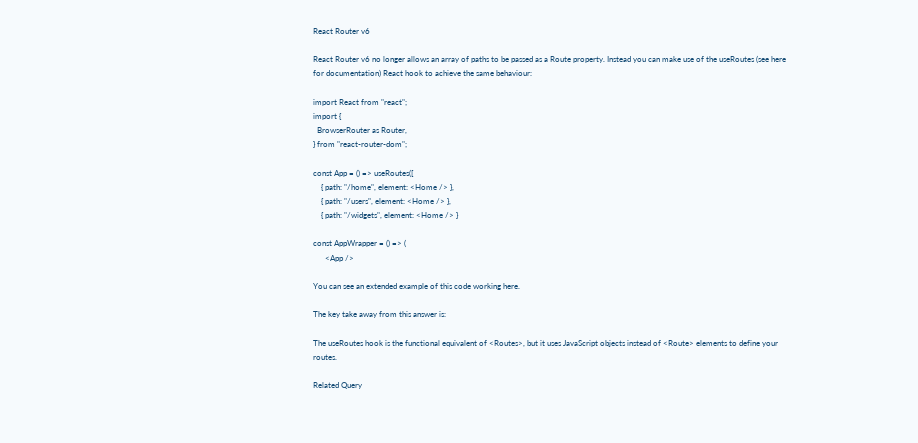React Router v6

React Router v6 no longer allows an array of paths to be passed as a Route property. Instead you can make use of the useRoutes (see here for documentation) React hook to achieve the same behaviour:

import React from "react";
import {
  BrowserRouter as Router,
} from "react-router-dom";

const App = () => useRoutes([
    { path: "/home", element: <Home /> },
    { path: "/users", element: <Home /> },
    { path: "/widgets", element: <Home /> }

const AppWrapper = () => (
      <App />

You can see an extended example of this code working here.

The key take away from this answer is:

The useRoutes hook is the functional equivalent of <Routes>, but it uses JavaScript objects instead of <Route> elements to define your routes.

Related Query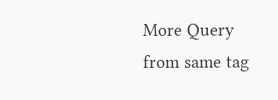More Query from same tag